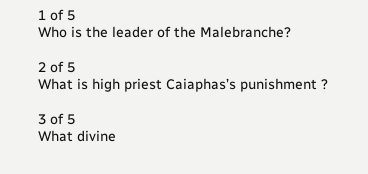1 of 5
Who is the leader of the Malebranche?

2 of 5
What is high priest Caiaphas’s punishment ?

3 of 5
What divine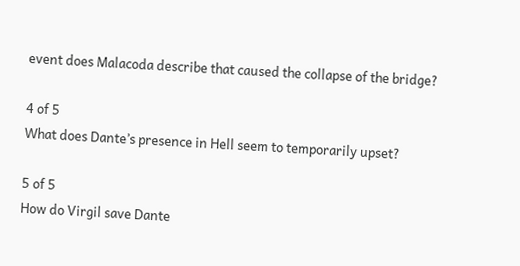event does Malacoda describe that caused the collapse of the bridge?

4 of 5
What does Dante’s presence in Hell seem to temporarily upset?

5 of 5
How do Virgil save Dante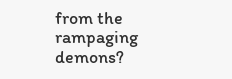from the rampaging demons?